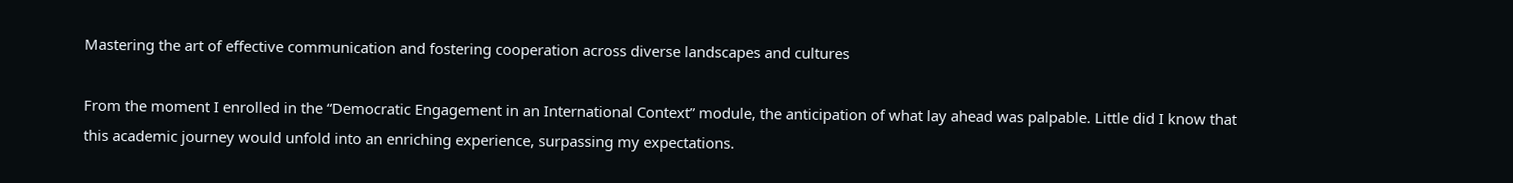Mastering the art of effective communication and fostering cooperation across diverse landscapes and cultures

From the moment I enrolled in the “Democratic Engagement in an International Context” module, the anticipation of what lay ahead was palpable. Little did I know that this academic journey would unfold into an enriching experience, surpassing my expectations.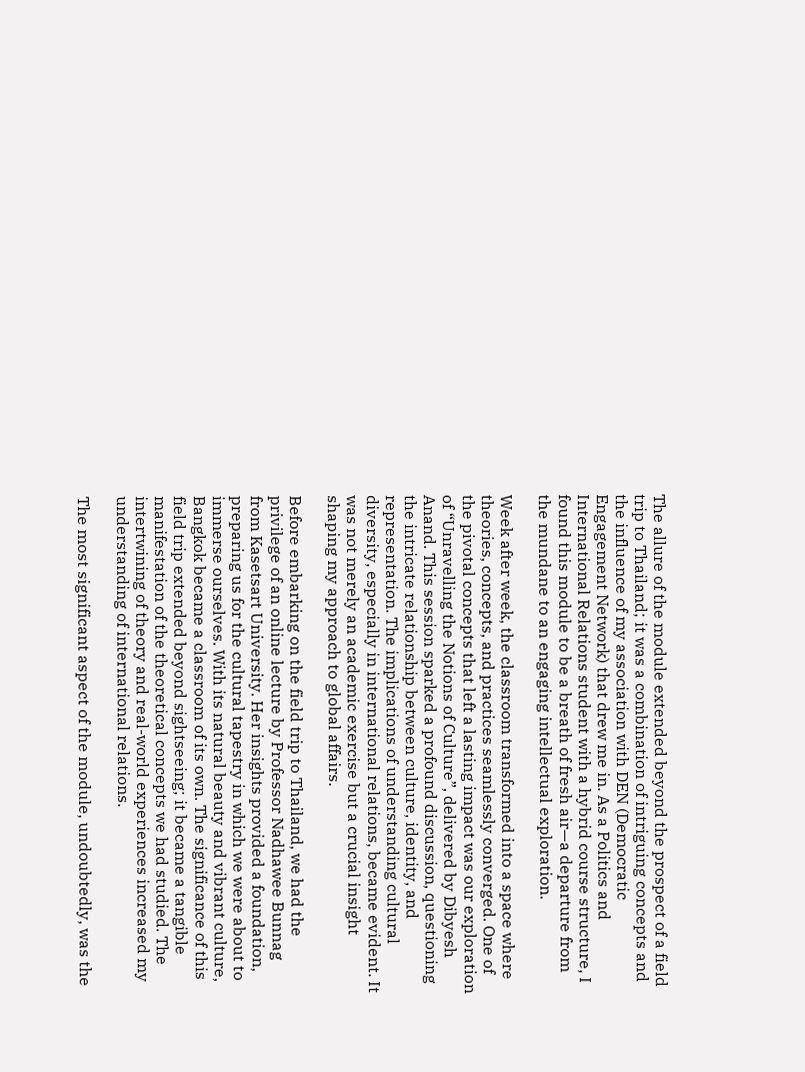The allure of the module extended beyond the prospect of a field trip to Thailand; it was a combination of intriguing concepts and the influence of my association with DEN (Democratic Engagement Network) that drew me in. As a Politics and International Relations student with a hybrid course structure, I found this module to be a breath of fresh air—a departure from the mundane to an engaging intellectual exploration.

Week after week, the classroom transformed into a space where theories, concepts, and practices seamlessly converged. One of the pivotal concepts that left a lasting impact was our exploration of “Unravelling the Notions of Culture”, delivered by Dibyesh Anand. This session sparked a profound discussion, questioning the intricate relationship between culture, identity, and representation. The implications of understanding cultural diversity, especially in international relations, became evident. It was not merely an academic exercise but a crucial insight shaping my approach to global affairs.

Before embarking on the field trip to Thailand, we had the privilege of an online lecture by Professor Nadhawee Bunnag from Kasetsart University. Her insights provided a foundation, preparing us for the cultural tapestry in which we were about to immerse ourselves. With its natural beauty and vibrant culture, Bangkok became a classroom of its own. The significance of this field trip extended beyond sightseeing; it became a tangible manifestation of the theoretical concepts we had studied. The intertwining of theory and real-world experiences increased my understanding of international relations.

The most significant aspect of the module, undoubtedly, was the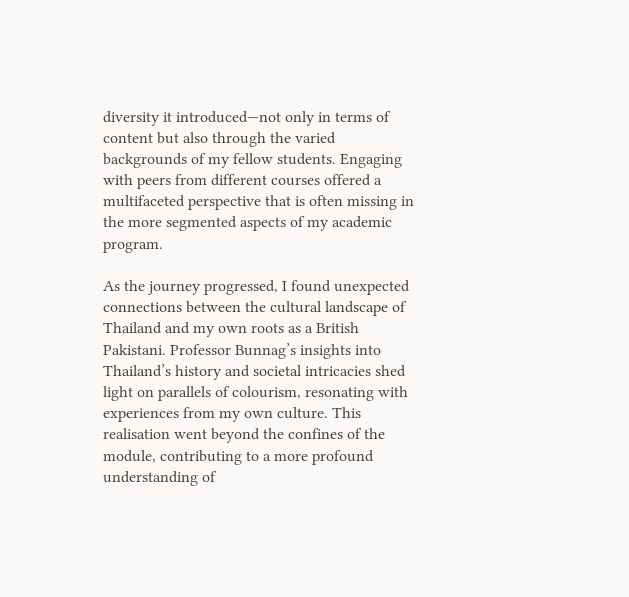diversity it introduced—not only in terms of content but also through the varied backgrounds of my fellow students. Engaging with peers from different courses offered a multifaceted perspective that is often missing in the more segmented aspects of my academic program.

As the journey progressed, I found unexpected connections between the cultural landscape of Thailand and my own roots as a British Pakistani. Professor Bunnag’s insights into Thailand’s history and societal intricacies shed light on parallels of colourism, resonating with experiences from my own culture. This realisation went beyond the confines of the module, contributing to a more profound understanding of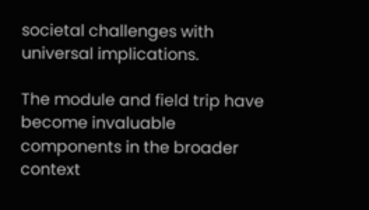societal challenges with universal implications.

The module and field trip have become invaluable components in the broader context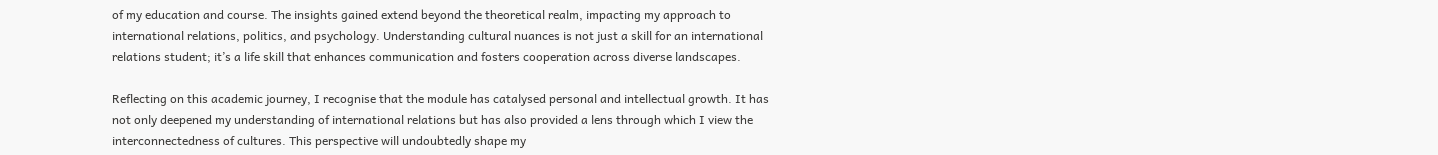of my education and course. The insights gained extend beyond the theoretical realm, impacting my approach to international relations, politics, and psychology. Understanding cultural nuances is not just a skill for an international relations student; it’s a life skill that enhances communication and fosters cooperation across diverse landscapes.

Reflecting on this academic journey, I recognise that the module has catalysed personal and intellectual growth. It has not only deepened my understanding of international relations but has also provided a lens through which I view the interconnectedness of cultures. This perspective will undoubtedly shape my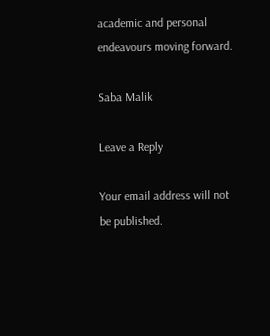academic and personal endeavours moving forward.

Saba Malik

Leave a Reply

Your email address will not be published.